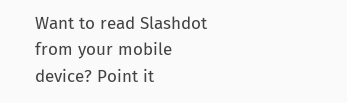Want to read Slashdot from your mobile device? Point it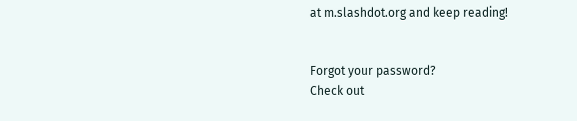at m.slashdot.org and keep reading!


Forgot your password?
Check out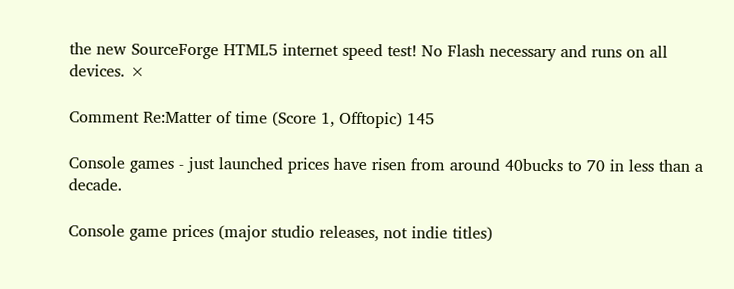the new SourceForge HTML5 internet speed test! No Flash necessary and runs on all devices. ×

Comment Re:Matter of time (Score 1, Offtopic) 145

Console games - just launched prices have risen from around 40bucks to 70 in less than a decade.

Console game prices (major studio releases, not indie titles)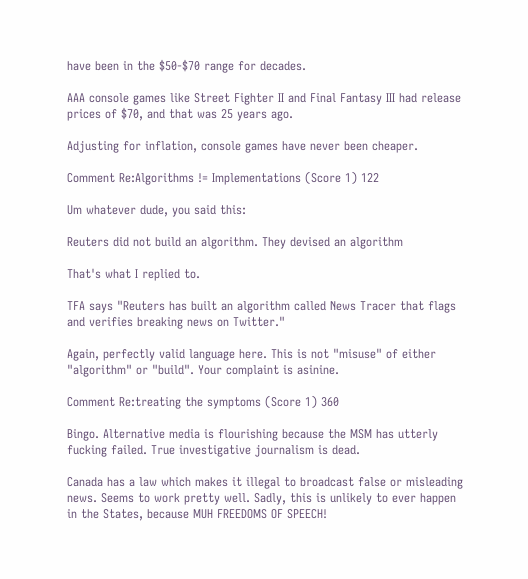have been in the $50-$70 range for decades.

AAA console games like Street Fighter II and Final Fantasy III had release prices of $70, and that was 25 years ago.

Adjusting for inflation, console games have never been cheaper.

Comment Re:Algorithms != Implementations (Score 1) 122

Um whatever dude, you said this:

Reuters did not build an algorithm. They devised an algorithm

That's what I replied to.

TFA says "Reuters has built an algorithm called News Tracer that flags and verifies breaking news on Twitter."

Again, perfectly valid language here. This is not "misuse" of either "algorithm" or "build". Your complaint is asinine.

Comment Re:treating the symptoms (Score 1) 360

Bingo. Alternative media is flourishing because the MSM has utterly fucking failed. True investigative journalism is dead.

Canada has a law which makes it illegal to broadcast false or misleading news. Seems to work pretty well. Sadly, this is unlikely to ever happen in the States, because MUH FREEDOMS OF SPEECH!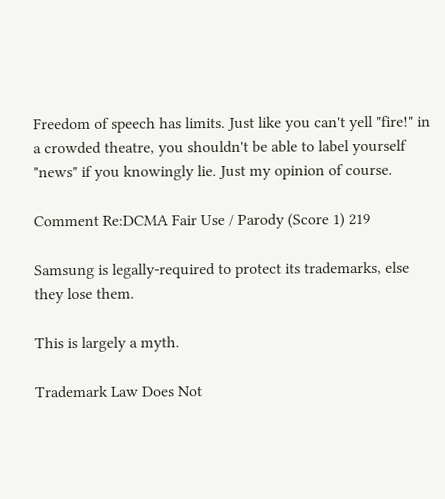Freedom of speech has limits. Just like you can't yell "fire!" in a crowded theatre, you shouldn't be able to label yourself "news" if you knowingly lie. Just my opinion of course.

Comment Re:DCMA Fair Use / Parody (Score 1) 219

Samsung is legally-required to protect its trademarks, else they lose them.

This is largely a myth.

Trademark Law Does Not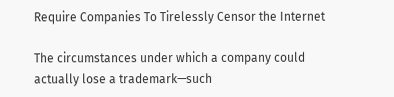Require Companies To Tirelessly Censor the Internet

The circumstances under which a company could actually lose a trademark—such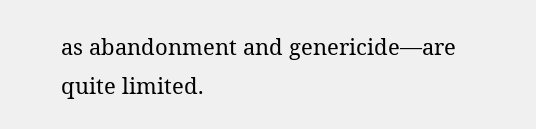as abandonment and genericide—are quite limited.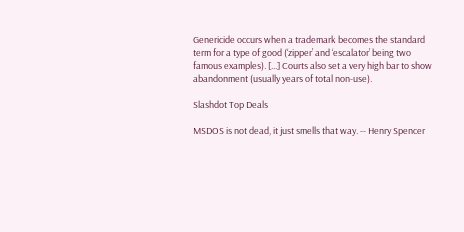Genericide occurs when a trademark becomes the standard term for a type of good (‘zipper’ and ‘escalator’ being two famous examples). [...] Courts also set a very high bar to show abandonment (usually years of total non-use).

Slashdot Top Deals

MSDOS is not dead, it just smells that way. -- Henry Spencer